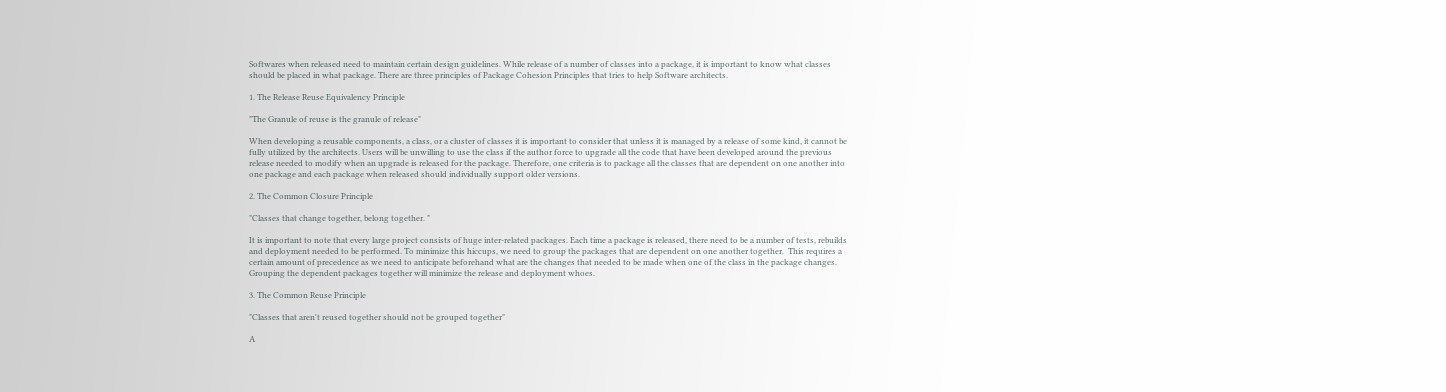Softwares when released need to maintain certain design guidelines. While release of a number of classes into a package, it is important to know what classes should be placed in what package. There are three principles of Package Cohesion Principles that tries to help Software architects.

1. The Release Reuse Equivalency Principle

"The Granule of reuse is the granule of release"

When developing a reusable components, a class, or a cluster of classes it is important to consider that unless it is managed by a release of some kind, it cannot be fully utilized by the architects. Users will be unwilling to use the class if the author force to upgrade all the code that have been developed around the previous release needed to modify when an upgrade is released for the package. Therefore, one criteria is to package all the classes that are dependent on one another into one package and each package when released should individually support older versions.

2. The Common Closure Principle

"Classes that change together, belong together. "

It is important to note that every large project consists of huge inter-related packages. Each time a package is released, there need to be a number of tests, rebuilds and deployment needed to be performed. To minimize this hiccups, we need to group the packages that are dependent on one another together.  This requires a certain amount of precedence as we need to anticipate beforehand what are the changes that needed to be made when one of the class in the package changes. Grouping the dependent packages together will minimize the release and deployment whoes.

3. The Common Reuse Principle

"Classes that aren't reused together should not be grouped together"

A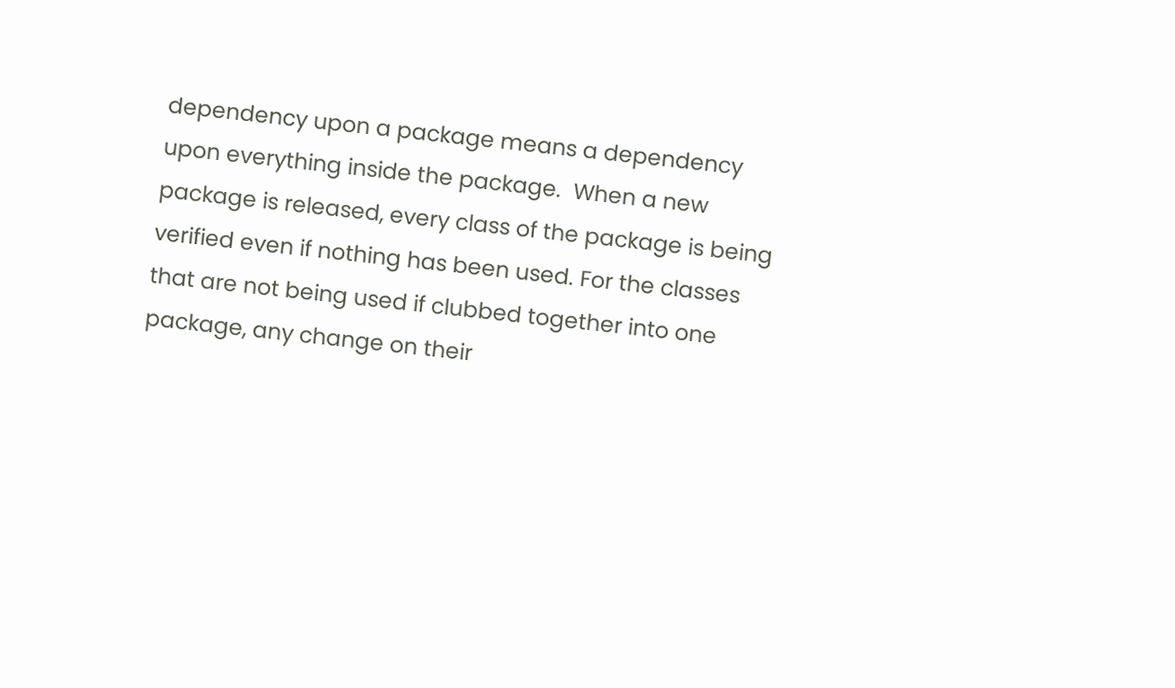dependency upon a package means a dependency upon everything inside the package.  When a new package is released, every class of the package is being verified even if nothing has been used. For the classes that are not being used if clubbed together into one package, any change on their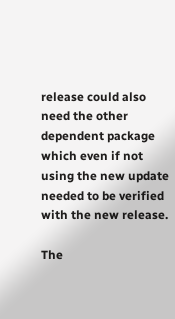release could also need the other dependent package which even if not using the new update needed to be verified with the new release.

The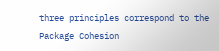three principles correspond to the Package Cohesion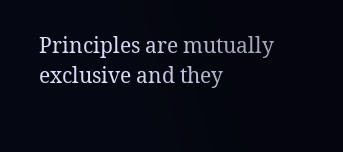Principles are mutually exclusive and they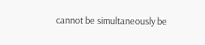cannot be simultaneously be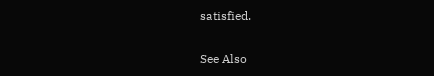satisfied.

See Also